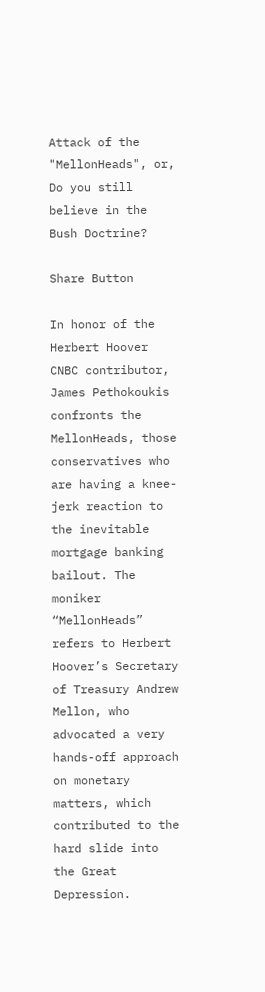Attack of the "MellonHeads", or, Do you still believe in the Bush Doctrine?

Share Button

In honor of the Herbert Hoover CNBC contributor, James Pethokoukis confronts the MellonHeads, those conservatives who are having a knee-jerk reaction to the inevitable mortgage banking bailout. The moniker “MellonHeads” refers to Herbert Hoover’s Secretary of Treasury Andrew Mellon, who advocated a very hands-off approach on monetary matters, which contributed to the hard slide into the Great Depression.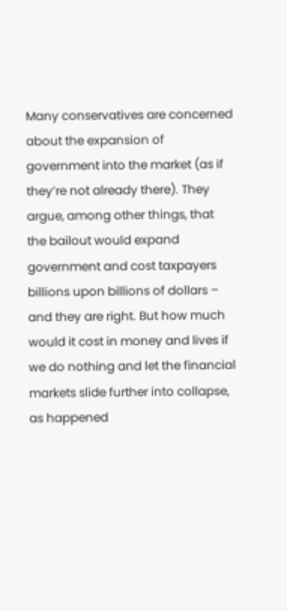Many conservatives are concerned about the expansion of government into the market (as if they’re not already there). They argue, among other things, that the bailout would expand government and cost taxpayers billions upon billions of dollars – and they are right. But how much would it cost in money and lives if we do nothing and let the financial markets slide further into collapse, as happened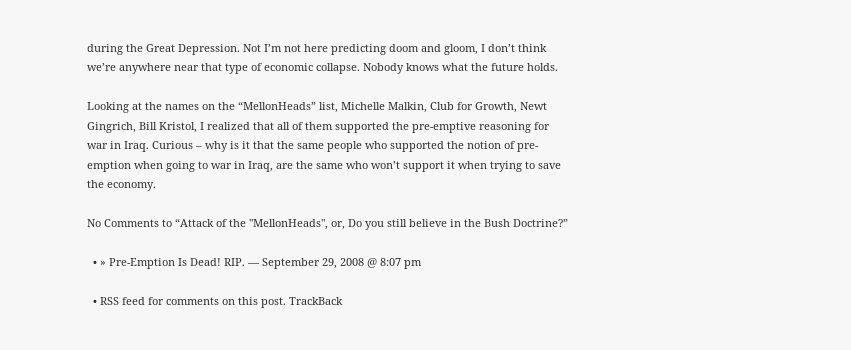during the Great Depression. Not I’m not here predicting doom and gloom, I don’t think we’re anywhere near that type of economic collapse. Nobody knows what the future holds.

Looking at the names on the “MellonHeads” list, Michelle Malkin, Club for Growth, Newt Gingrich, Bill Kristol, I realized that all of them supported the pre-emptive reasoning for war in Iraq. Curious – why is it that the same people who supported the notion of pre-emption when going to war in Iraq, are the same who won’t support it when trying to save the economy.

No Comments to “Attack of the "MellonHeads", or, Do you still believe in the Bush Doctrine?”

  • » Pre-Emption Is Dead! RIP. — September 29, 2008 @ 8:07 pm

  • RSS feed for comments on this post. TrackBack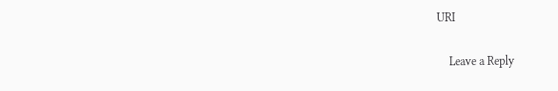URI

    Leave a Reply